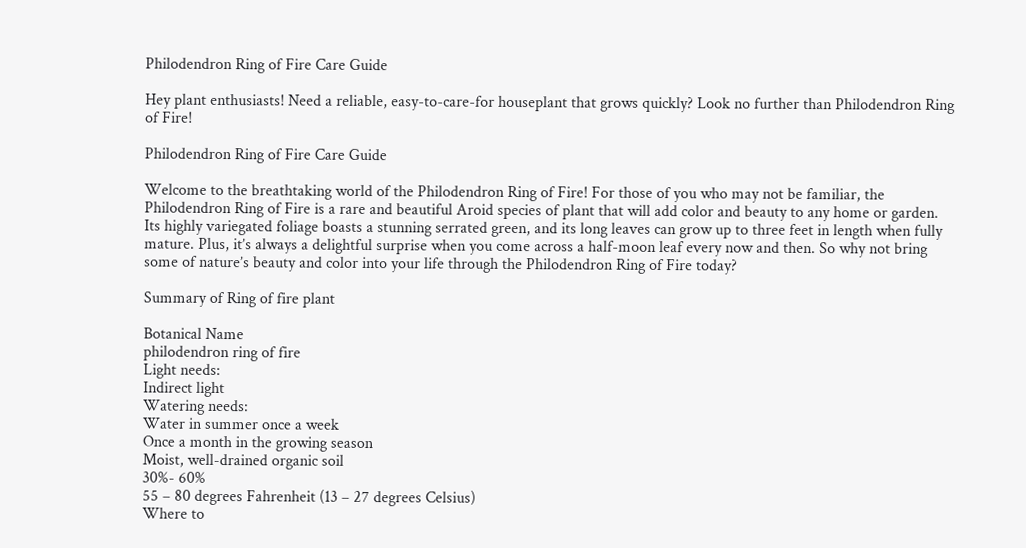Philodendron Ring of Fire Care Guide

Hey plant enthusiasts! Need a reliable, easy-to-care-for houseplant that grows quickly? Look no further than Philodendron Ring of Fire!

Philodendron Ring of Fire Care Guide

Welcome to the breathtaking world of the Philodendron Ring of Fire! For those of you who may not be familiar, the Philodendron Ring of Fire is a rare and beautiful Aroid species of plant that will add color and beauty to any home or garden. Its highly variegated foliage boasts a stunning serrated green, and its long leaves can grow up to three feet in length when fully mature. Plus, it’s always a delightful surprise when you come across a half-moon leaf every now and then. So why not bring some of nature’s beauty and color into your life through the Philodendron Ring of Fire today?

Summary of Ring of fire plant

Botanical Name
philodendron ring of fire
Light needs:
Indirect light
Watering needs:
Water in summer once a week
Once a month in the growing season
Moist, well-drained organic soil
30%- 60%
55 – 80 degrees Fahrenheit (13 – 27 degrees Celsius)
Where to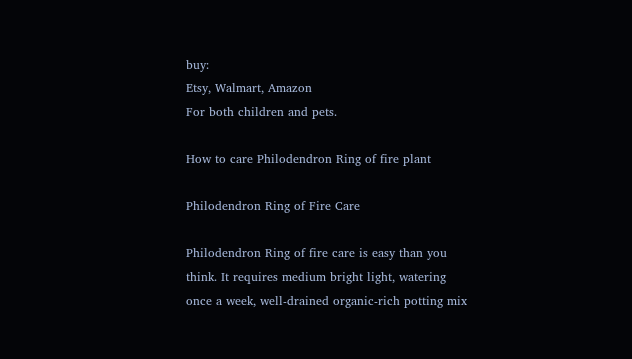buy:
Etsy, Walmart, Amazon
For both children and pets.

How to care Philodendron Ring of fire plant

Philodendron Ring of Fire Care

Philodendron Ring of fire care is easy than you think. It requires medium bright light, watering once a week, well-drained organic-rich potting mix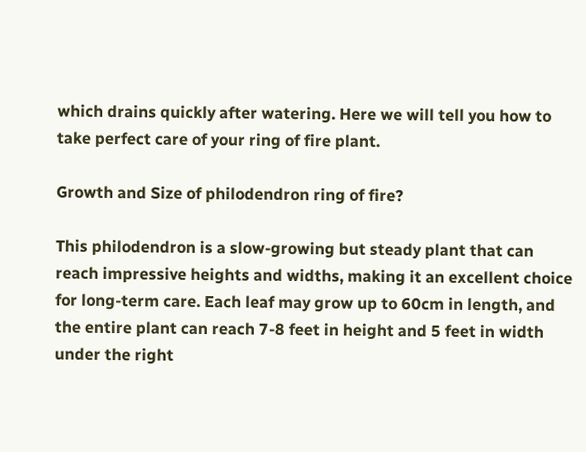which drains quickly after watering. Here we will tell you how to take perfect care of your ring of fire plant.

Growth and Size of philodendron ring of fire?

This philodendron is a slow-growing but steady plant that can reach impressive heights and widths, making it an excellent choice for long-term care. Each leaf may grow up to 60cm in length, and the entire plant can reach 7-8 feet in height and 5 feet in width under the right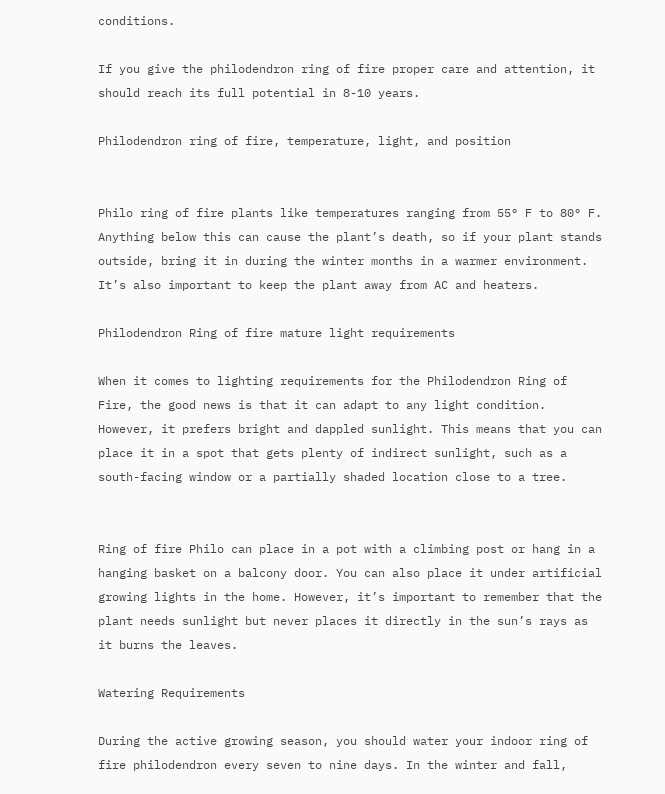conditions.

If you give the philodendron ring of fire proper care and attention, it should reach its full potential in 8-10 years.

Philodendron ring of fire, temperature, light, and position


Philo ring of fire plants like temperatures ranging from 55° F to 80° F. Anything below this can cause the plant’s death, so if your plant stands outside, bring it in during the winter months in a warmer environment. It’s also important to keep the plant away from AC and heaters.

Philodendron Ring of fire mature light requirements

When it comes to lighting requirements for the Philodendron Ring of Fire, the good news is that it can adapt to any light condition. However, it prefers bright and dappled sunlight. This means that you can place it in a spot that gets plenty of indirect sunlight, such as a south-facing window or a partially shaded location close to a tree.


Ring of fire Philo can place in a pot with a climbing post or hang in a hanging basket on a balcony door. You can also place it under artificial growing lights in the home. However, it’s important to remember that the plant needs sunlight but never places it directly in the sun’s rays as it burns the leaves.

Watering Requirements

During the active growing season, you should water your indoor ring of fire philodendron every seven to nine days. In the winter and fall,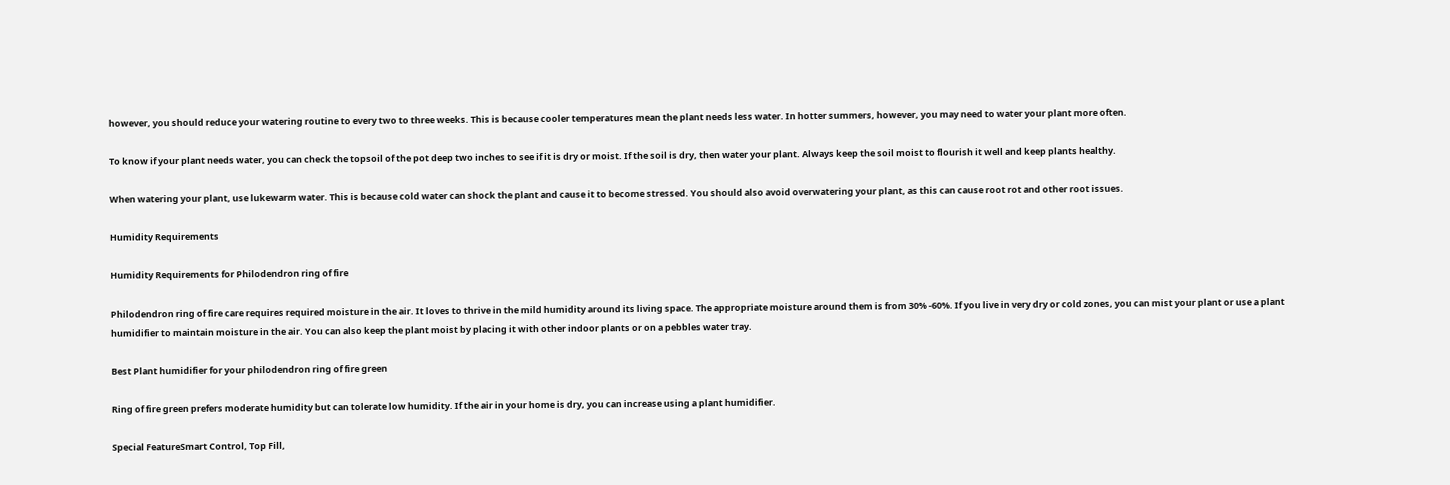however, you should reduce your watering routine to every two to three weeks. This is because cooler temperatures mean the plant needs less water. In hotter summers, however, you may need to water your plant more often.

To know if your plant needs water, you can check the topsoil of the pot deep two inches to see if it is dry or moist. If the soil is dry, then water your plant. Always keep the soil moist to flourish it well and keep plants healthy.

When watering your plant, use lukewarm water. This is because cold water can shock the plant and cause it to become stressed. You should also avoid overwatering your plant, as this can cause root rot and other root issues.

Humidity Requirements

Humidity Requirements for Philodendron ring of fire

Philodendron ring of fire care requires required moisture in the air. It loves to thrive in the mild humidity around its living space. The appropriate moisture around them is from 30% -60%. If you live in very dry or cold zones, you can mist your plant or use a plant humidifier to maintain moisture in the air. You can also keep the plant moist by placing it with other indoor plants or on a pebbles water tray.

Best Plant humidifier for your philodendron ring of fire green

Ring of fire green prefers moderate humidity but can tolerate low humidity. If the air in your home is dry, you can increase using a plant humidifier.

Special FeatureSmart Control, Top Fill,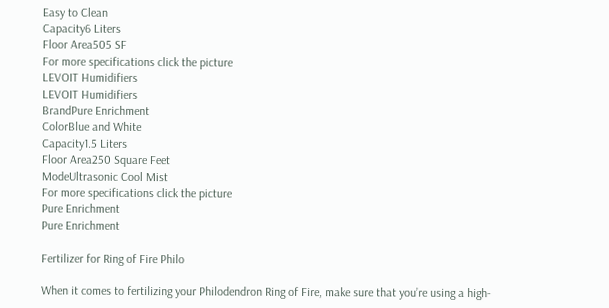Easy to Clean
Capacity6 Liters
Floor Area505 SF
For more specifications click the picture
LEVOIT Humidifiers
LEVOIT Humidifiers
BrandPure Enrichment
ColorBlue and White
Capacity1.5 Liters
Floor Area250 Square Feet
ModeUltrasonic Cool Mist
For more specifications click the picture
Pure Enrichment
Pure Enrichment

Fertilizer for Ring of Fire Philo

When it comes to fertilizing your Philodendron Ring of Fire, make sure that you’re using a high-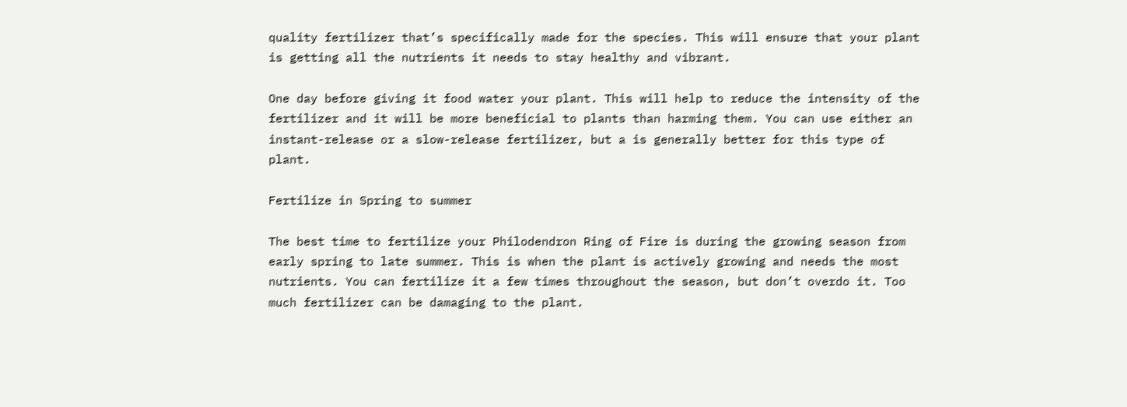quality fertilizer that’s specifically made for the species. This will ensure that your plant is getting all the nutrients it needs to stay healthy and vibrant.

One day before giving it food water your plant. This will help to reduce the intensity of the fertilizer and it will be more beneficial to plants than harming them. You can use either an instant-release or a slow-release fertilizer, but a is generally better for this type of plant.

Fertilize in Spring to summer

The best time to fertilize your Philodendron Ring of Fire is during the growing season from early spring to late summer. This is when the plant is actively growing and needs the most nutrients. You can fertilize it a few times throughout the season, but don’t overdo it. Too much fertilizer can be damaging to the plant.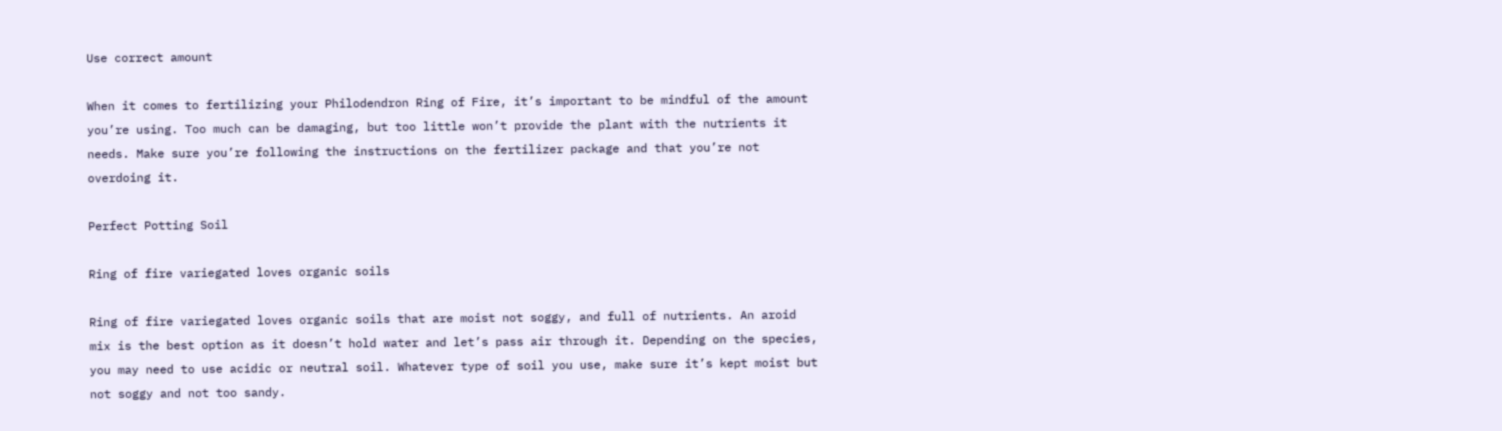Use correct amount

When it comes to fertilizing your Philodendron Ring of Fire, it’s important to be mindful of the amount you’re using. Too much can be damaging, but too little won’t provide the plant with the nutrients it needs. Make sure you’re following the instructions on the fertilizer package and that you’re not overdoing it.

Perfect Potting Soil

Ring of fire variegated loves organic soils

Ring of fire variegated loves organic soils that are moist not soggy, and full of nutrients. An aroid mix is the best option as it doesn’t hold water and let’s pass air through it. Depending on the species, you may need to use acidic or neutral soil. Whatever type of soil you use, make sure it’s kept moist but not soggy and not too sandy.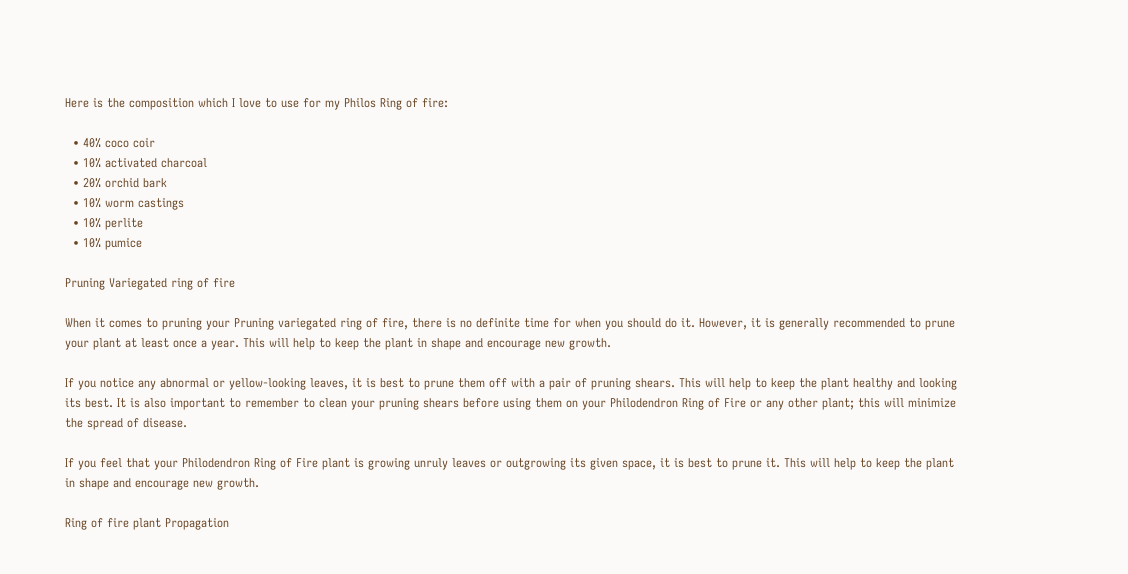Here is the composition which I love to use for my Philos Ring of fire:

  • 40% coco coir
  • 10% activated charcoal
  • 20% orchid bark
  • 10% worm castings
  • 10% perlite
  • 10% pumice

Pruning Variegated ring of fire

When it comes to pruning your Pruning variegated ring of fire, there is no definite time for when you should do it. However, it is generally recommended to prune your plant at least once a year. This will help to keep the plant in shape and encourage new growth.

If you notice any abnormal or yellow-looking leaves, it is best to prune them off with a pair of pruning shears. This will help to keep the plant healthy and looking its best. It is also important to remember to clean your pruning shears before using them on your Philodendron Ring of Fire or any other plant; this will minimize the spread of disease.

If you feel that your Philodendron Ring of Fire plant is growing unruly leaves or outgrowing its given space, it is best to prune it. This will help to keep the plant in shape and encourage new growth.

Ring of fire plant Propagation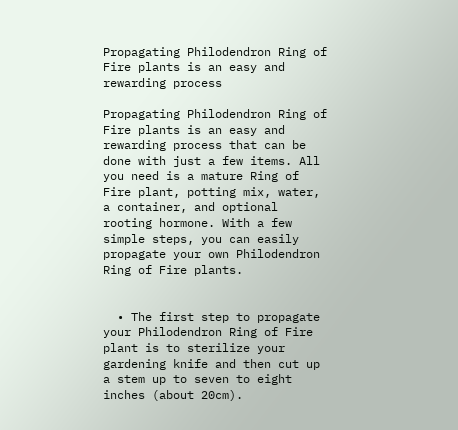Propagating Philodendron Ring of Fire plants is an easy and rewarding process

Propagating Philodendron Ring of Fire plants is an easy and rewarding process that can be done with just a few items. All you need is a mature Ring of Fire plant, potting mix, water, a container, and optional rooting hormone. With a few simple steps, you can easily propagate your own Philodendron Ring of Fire plants.


  • The first step to propagate your Philodendron Ring of Fire plant is to sterilize your gardening knife and then cut up a stem up to seven to eight inches (about 20cm).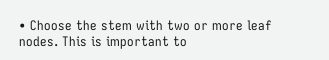• Choose the stem with two or more leaf nodes. This is important to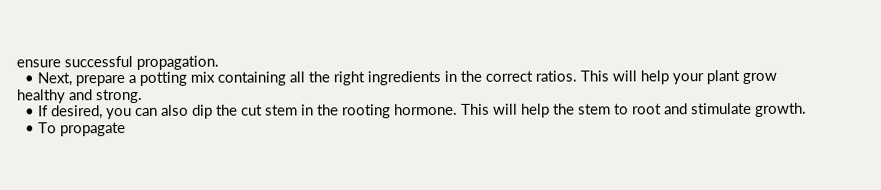ensure successful propagation.
  • Next, prepare a potting mix containing all the right ingredients in the correct ratios. This will help your plant grow healthy and strong.
  • If desired, you can also dip the cut stem in the rooting hormone. This will help the stem to root and stimulate growth.
  • To propagate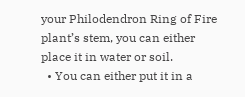your Philodendron Ring of Fire plant’s stem, you can either place it in water or soil.
  • You can either put it in a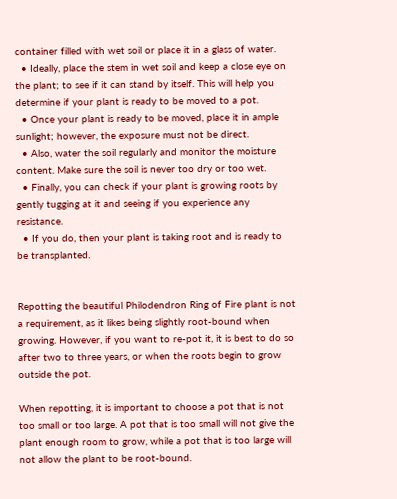container filled with wet soil or place it in a glass of water.
  • Ideally, place the stem in wet soil and keep a close eye on the plant; to see if it can stand by itself. This will help you determine if your plant is ready to be moved to a pot.
  • Once your plant is ready to be moved, place it in ample sunlight; however, the exposure must not be direct.
  • Also, water the soil regularly and monitor the moisture content. Make sure the soil is never too dry or too wet.
  • Finally, you can check if your plant is growing roots by gently tugging at it and seeing if you experience any resistance.
  • If you do, then your plant is taking root and is ready to be transplanted.


Repotting the beautiful Philodendron Ring of Fire plant is not a requirement, as it likes being slightly root-bound when growing. However, if you want to re-pot it, it is best to do so after two to three years, or when the roots begin to grow outside the pot.

When repotting, it is important to choose a pot that is not too small or too large. A pot that is too small will not give the plant enough room to grow, while a pot that is too large will not allow the plant to be root-bound.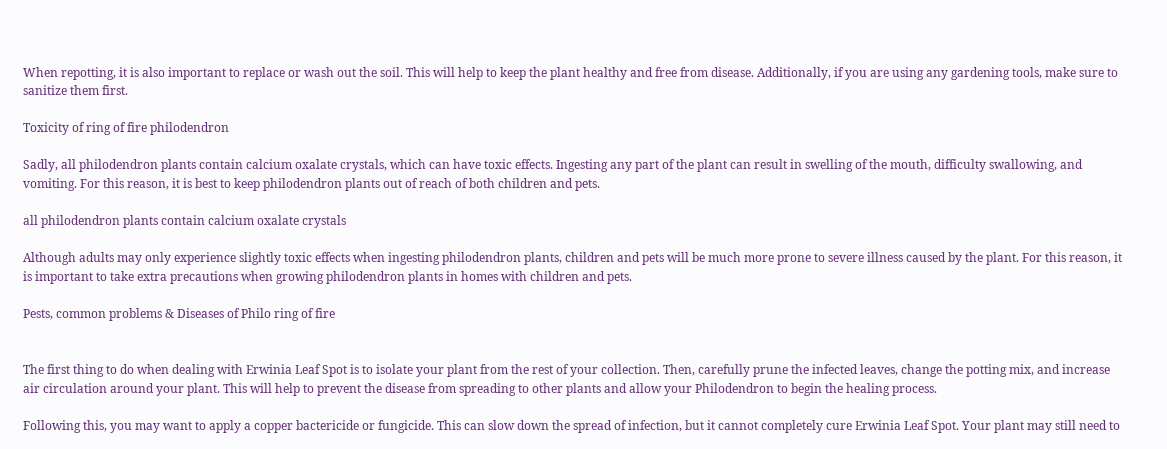When repotting, it is also important to replace or wash out the soil. This will help to keep the plant healthy and free from disease. Additionally, if you are using any gardening tools, make sure to sanitize them first.

Toxicity of ring of fire philodendron

Sadly, all philodendron plants contain calcium oxalate crystals, which can have toxic effects. Ingesting any part of the plant can result in swelling of the mouth, difficulty swallowing, and vomiting. For this reason, it is best to keep philodendron plants out of reach of both children and pets.

all philodendron plants contain calcium oxalate crystals

Although adults may only experience slightly toxic effects when ingesting philodendron plants, children and pets will be much more prone to severe illness caused by the plant. For this reason, it is important to take extra precautions when growing philodendron plants in homes with children and pets.

Pests, common problems & Diseases of Philo ring of fire


The first thing to do when dealing with Erwinia Leaf Spot is to isolate your plant from the rest of your collection. Then, carefully prune the infected leaves, change the potting mix, and increase air circulation around your plant. This will help to prevent the disease from spreading to other plants and allow your Philodendron to begin the healing process.

Following this, you may want to apply a copper bactericide or fungicide. This can slow down the spread of infection, but it cannot completely cure Erwinia Leaf Spot. Your plant may still need to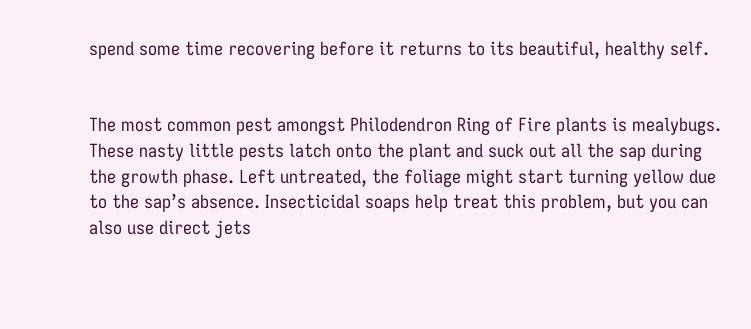spend some time recovering before it returns to its beautiful, healthy self.


The most common pest amongst Philodendron Ring of Fire plants is mealybugs. These nasty little pests latch onto the plant and suck out all the sap during the growth phase. Left untreated, the foliage might start turning yellow due to the sap’s absence. Insecticidal soaps help treat this problem, but you can also use direct jets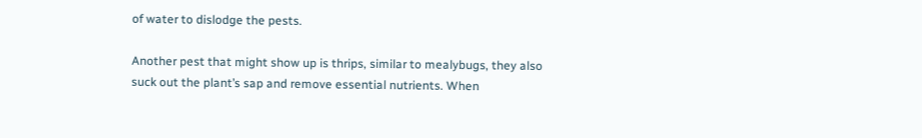of water to dislodge the pests.

Another pest that might show up is thrips, similar to mealybugs, they also suck out the plant’s sap and remove essential nutrients. When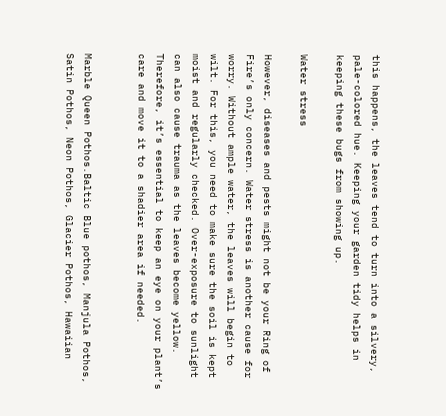this happens, the leaves tend to turn into a silvery, pale-colored hue. Keeping your garden tidy helps in keeping these bugs from showing up.

Water stress

However, diseases and pests might not be your Ring of Fire’s only concern. Water stress is another cause for worry. Without ample water, the leaves will begin to wilt. For this, you need to make sure the soil is kept moist and regularly checked. Over-exposure to sunlight can also cause trauma as the leaves become yellow. Therefore, it’s essential to keep an eye on your plant’s care and move it to a shadier area if needed.


Marble Queen Pothos.Baltic Blue pothos, Manjula Pothos, Satin Pothos, Neon Pothos, Glacier Pothos, Hawaiian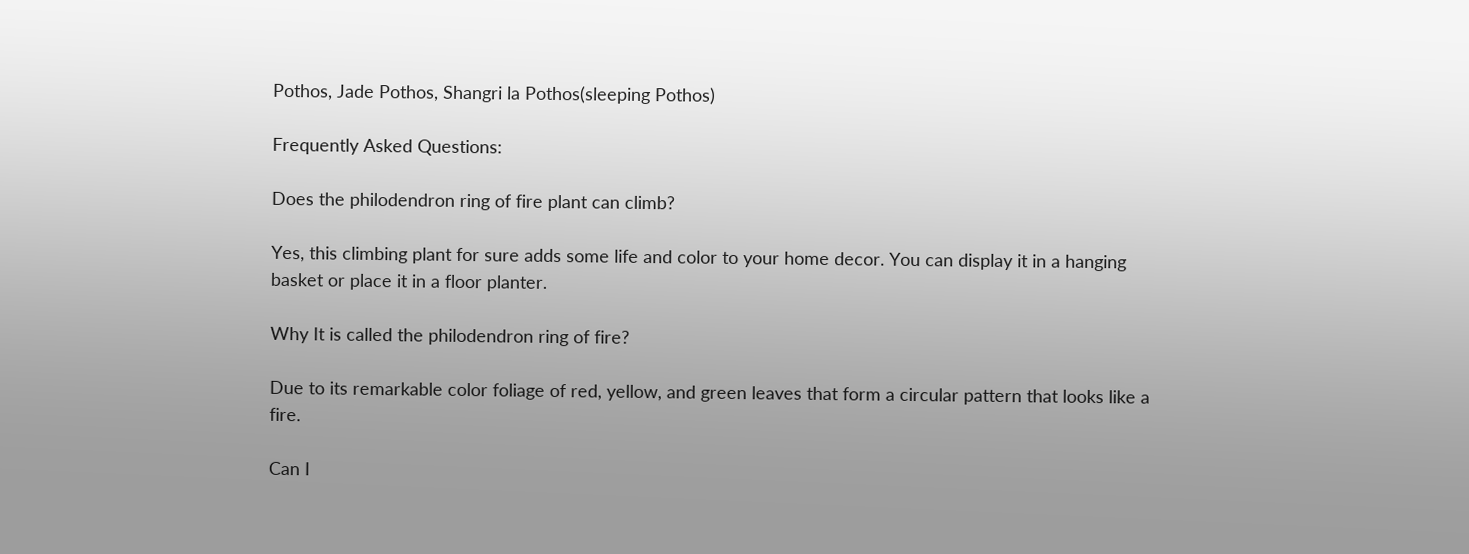Pothos, Jade Pothos, Shangri la Pothos(sleeping Pothos)

Frequently Asked Questions:

Does the philodendron ring of fire plant can climb?

Yes, this climbing plant for sure adds some life and color to your home decor. You can display it in a hanging basket or place it in a floor planter.

Why It is called the philodendron ring of fire?

Due to its remarkable color foliage of red, yellow, and green leaves that form a circular pattern that looks like a fire.

Can I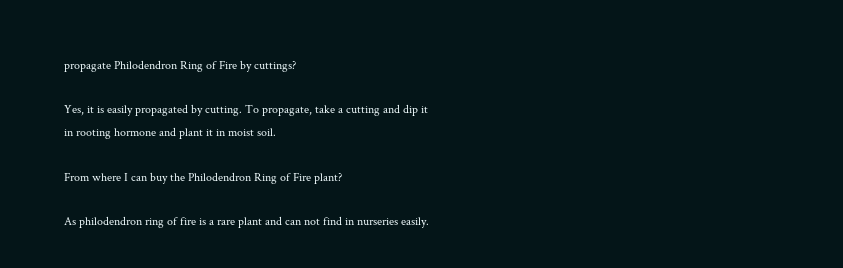propagate Philodendron Ring of Fire by cuttings?

Yes, it is easily propagated by cutting. To propagate, take a cutting and dip it in rooting hormone and plant it in moist soil.

From where I can buy the Philodendron Ring of Fire plant?

As philodendron ring of fire is a rare plant and can not find in nurseries easily.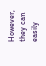However, they can easily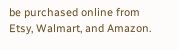be purchased online from Etsy, Walmart, and Amazon.